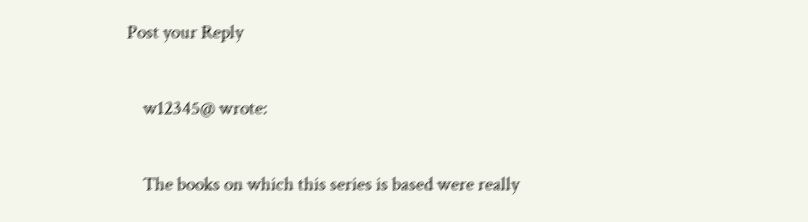Post your Reply

    w12345@ wrote:

    The books on which this series is based were really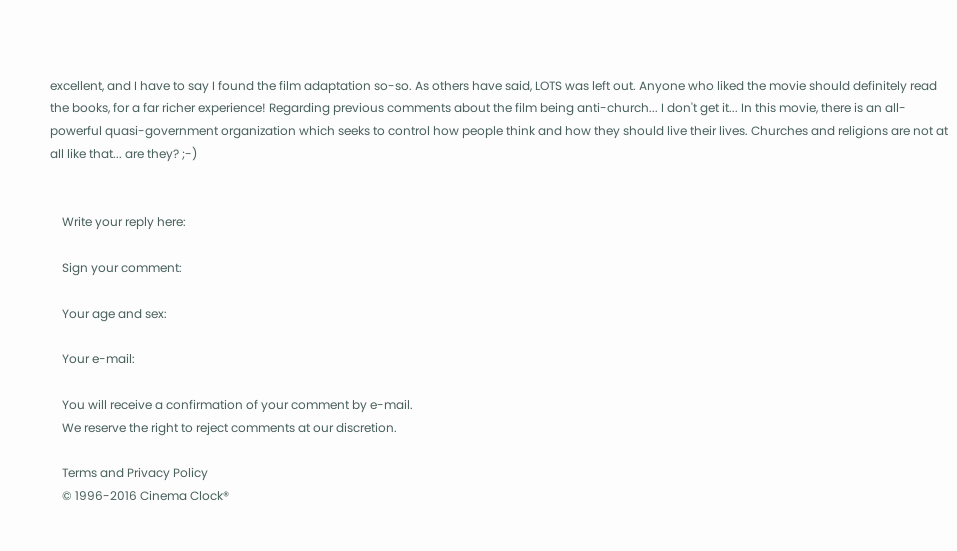excellent, and I have to say I found the film adaptation so-so. As others have said, LOTS was left out. Anyone who liked the movie should definitely read the books, for a far richer experience! Regarding previous comments about the film being anti-church... I don't get it... In this movie, there is an all-powerful quasi-government organization which seeks to control how people think and how they should live their lives. Churches and religions are not at all like that... are they? ;-)


    Write your reply here:

    Sign your comment:

    Your age and sex:

    Your e-mail:

    You will receive a confirmation of your comment by e-mail.
    We reserve the right to reject comments at our discretion.

    Terms and Privacy Policy
    © 1996-2016 Cinema Clock®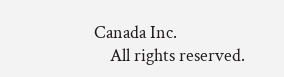Canada Inc.
    All rights reserved.